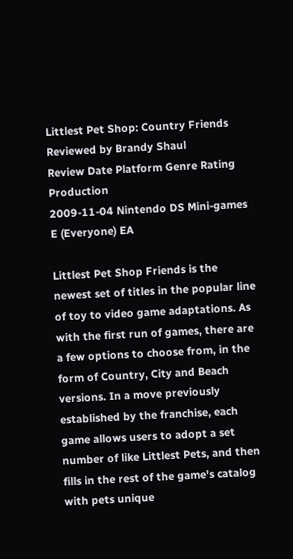Littlest Pet Shop: Country Friends
Reviewed by Brandy Shaul
Review Date Platform Genre Rating Production
2009-11-04 Nintendo DS Mini-games E (Everyone) EA

Littlest Pet Shop Friends is the newest set of titles in the popular line of toy to video game adaptations. As with the first run of games, there are a few options to choose from, in the form of Country, City and Beach versions. In a move previously established by the franchise, each game allows users to adopt a set number of like Littlest Pets, and then fills in the rest of the game's catalog with pets unique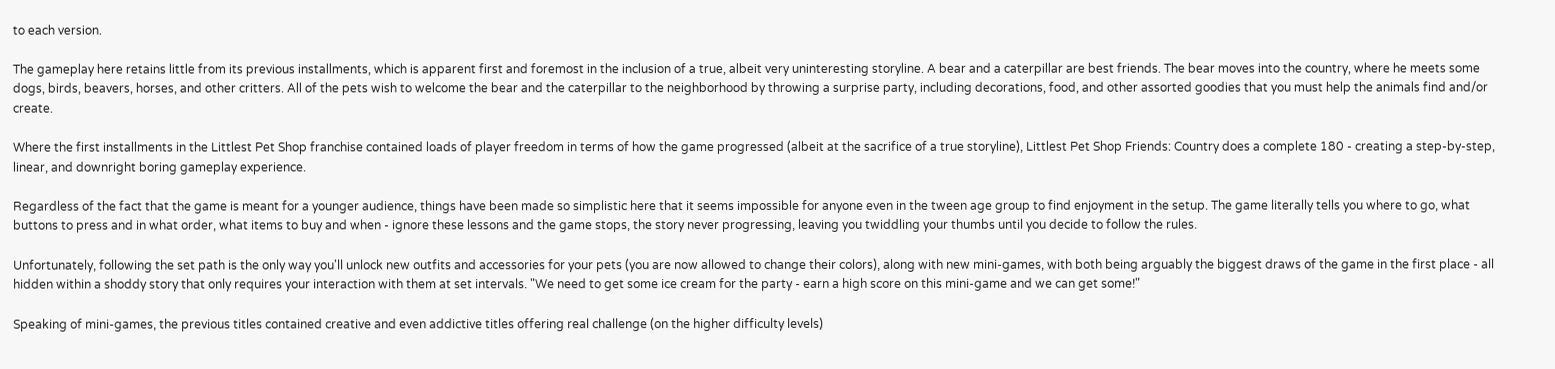to each version.

The gameplay here retains little from its previous installments, which is apparent first and foremost in the inclusion of a true, albeit very uninteresting storyline. A bear and a caterpillar are best friends. The bear moves into the country, where he meets some dogs, birds, beavers, horses, and other critters. All of the pets wish to welcome the bear and the caterpillar to the neighborhood by throwing a surprise party, including decorations, food, and other assorted goodies that you must help the animals find and/or create.

Where the first installments in the Littlest Pet Shop franchise contained loads of player freedom in terms of how the game progressed (albeit at the sacrifice of a true storyline), Littlest Pet Shop Friends: Country does a complete 180 - creating a step-by-step, linear, and downright boring gameplay experience.

Regardless of the fact that the game is meant for a younger audience, things have been made so simplistic here that it seems impossible for anyone even in the tween age group to find enjoyment in the setup. The game literally tells you where to go, what buttons to press and in what order, what items to buy and when - ignore these lessons and the game stops, the story never progressing, leaving you twiddling your thumbs until you decide to follow the rules.

Unfortunately, following the set path is the only way you'll unlock new outfits and accessories for your pets (you are now allowed to change their colors), along with new mini-games, with both being arguably the biggest draws of the game in the first place - all hidden within a shoddy story that only requires your interaction with them at set intervals. "We need to get some ice cream for the party - earn a high score on this mini-game and we can get some!"

Speaking of mini-games, the previous titles contained creative and even addictive titles offering real challenge (on the higher difficulty levels)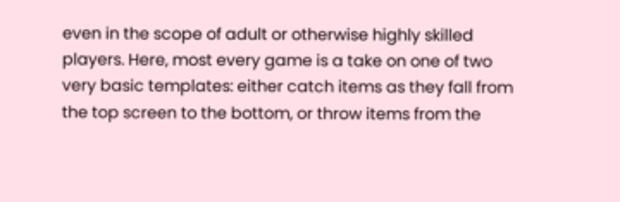even in the scope of adult or otherwise highly skilled players. Here, most every game is a take on one of two very basic templates: either catch items as they fall from the top screen to the bottom, or throw items from the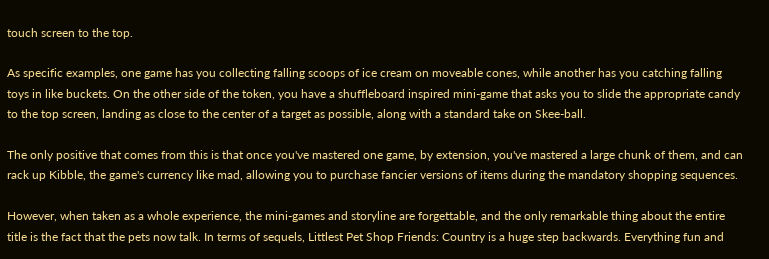touch screen to the top.

As specific examples, one game has you collecting falling scoops of ice cream on moveable cones, while another has you catching falling toys in like buckets. On the other side of the token, you have a shuffleboard inspired mini-game that asks you to slide the appropriate candy to the top screen, landing as close to the center of a target as possible, along with a standard take on Skee-ball.

The only positive that comes from this is that once you've mastered one game, by extension, you've mastered a large chunk of them, and can rack up Kibble, the game's currency like mad, allowing you to purchase fancier versions of items during the mandatory shopping sequences.

However, when taken as a whole experience, the mini-games and storyline are forgettable, and the only remarkable thing about the entire title is the fact that the pets now talk. In terms of sequels, Littlest Pet Shop Friends: Country is a huge step backwards. Everything fun and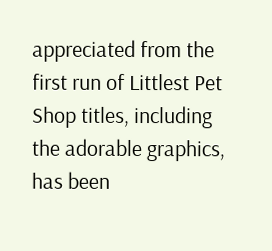appreciated from the first run of Littlest Pet Shop titles, including the adorable graphics, has been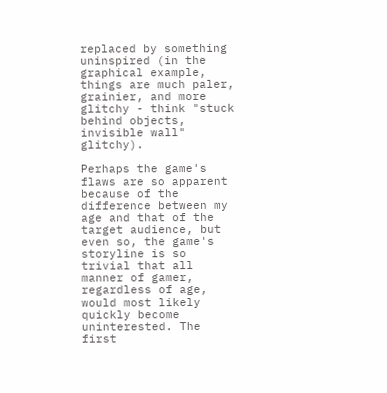replaced by something uninspired (in the graphical example, things are much paler, grainier, and more glitchy - think "stuck behind objects, invisible wall" glitchy).

Perhaps the game's flaws are so apparent because of the difference between my age and that of the target audience, but even so, the game's storyline is so trivial that all manner of gamer, regardless of age, would most likely quickly become uninterested. The first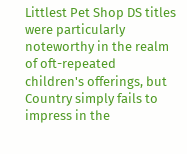Littlest Pet Shop DS titles were particularly noteworthy in the realm of oft-repeated children's offerings, but Country simply fails to impress in the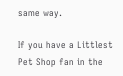same way.

If you have a Littlest Pet Shop fan in the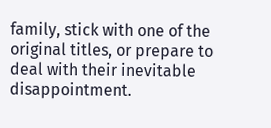family, stick with one of the original titles, or prepare to deal with their inevitable disappointment.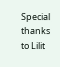Special thanks to Lilit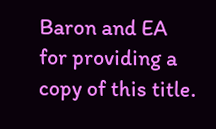Baron and EA for providing a copy of this title.